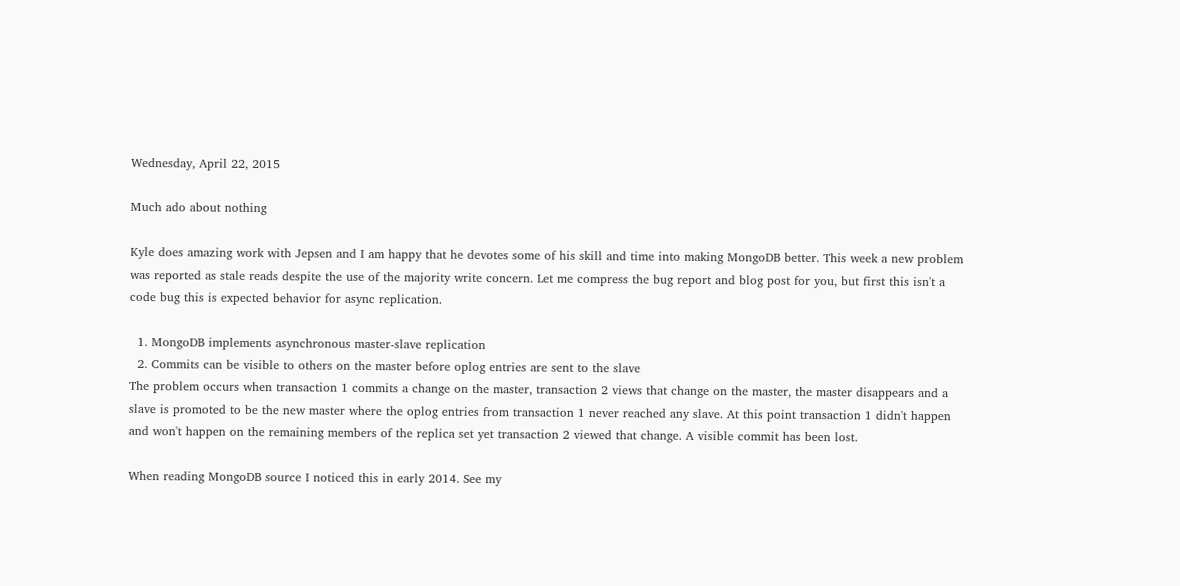Wednesday, April 22, 2015

Much ado about nothing

Kyle does amazing work with Jepsen and I am happy that he devotes some of his skill and time into making MongoDB better. This week a new problem was reported as stale reads despite the use of the majority write concern. Let me compress the bug report and blog post for you, but first this isn't a code bug this is expected behavior for async replication.

  1. MongoDB implements asynchronous master-slave replication
  2. Commits can be visible to others on the master before oplog entries are sent to the slave
The problem occurs when transaction 1 commits a change on the master, transaction 2 views that change on the master, the master disappears and a slave is promoted to be the new master where the oplog entries from transaction 1 never reached any slave. At this point transaction 1 didn't happen and won't happen on the remaining members of the replica set yet transaction 2 viewed that change. A visible commit has been lost.

When reading MongoDB source I noticed this in early 2014. See my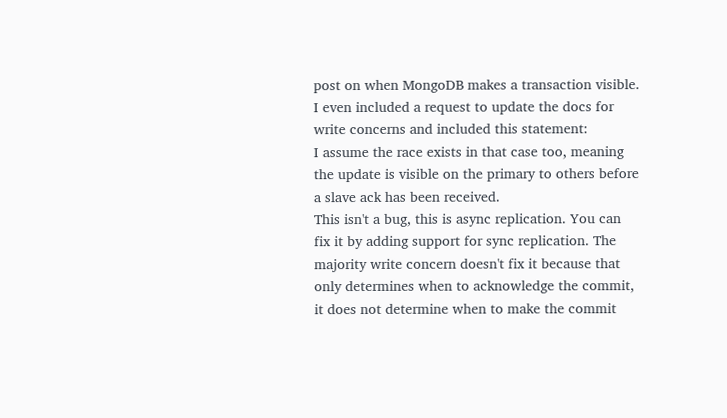post on when MongoDB makes a transaction visible. I even included a request to update the docs for write concerns and included this statement:
I assume the race exists in that case too, meaning the update is visible on the primary to others before a slave ack has been received.
This isn't a bug, this is async replication. You can fix it by adding support for sync replication. The majority write concern doesn't fix it because that only determines when to acknowledge the commit, it does not determine when to make the commit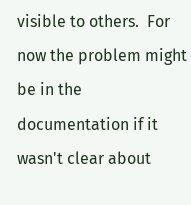visible to others.  For now the problem might be in the documentation if it wasn't clear about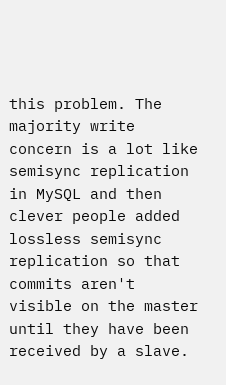this problem. The majority write concern is a lot like semisync replication in MySQL and then clever people added lossless semisync replication so that commits aren't visible on the master until they have been received by a slave.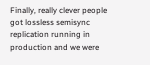Finally, really clever people got lossless semisync replication running in production and we were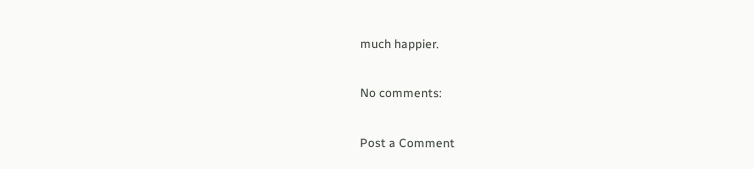much happier.

No comments:

Post a Comment